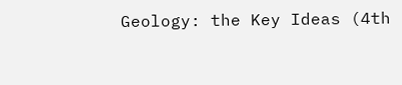Geology: the Key Ideas (4th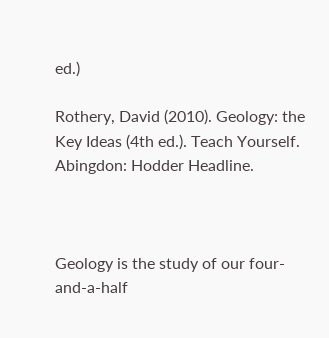ed.)

Rothery, David (2010). Geology: the Key Ideas (4th ed.). Teach Yourself. Abingdon: Hodder Headline.



Geology is the study of our four-and-a-half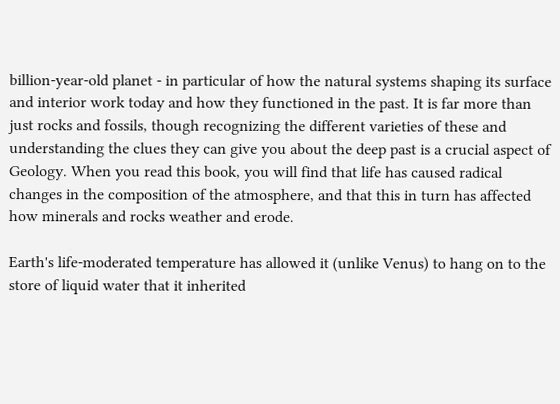billion-year-old planet - in particular of how the natural systems shaping its surface and interior work today and how they functioned in the past. It is far more than just rocks and fossils, though recognizing the different varieties of these and understanding the clues they can give you about the deep past is a crucial aspect of Geology. When you read this book, you will find that life has caused radical changes in the composition of the atmosphere, and that this in turn has affected how minerals and rocks weather and erode.

Earth's life-moderated temperature has allowed it (unlike Venus) to hang on to the store of liquid water that it inherited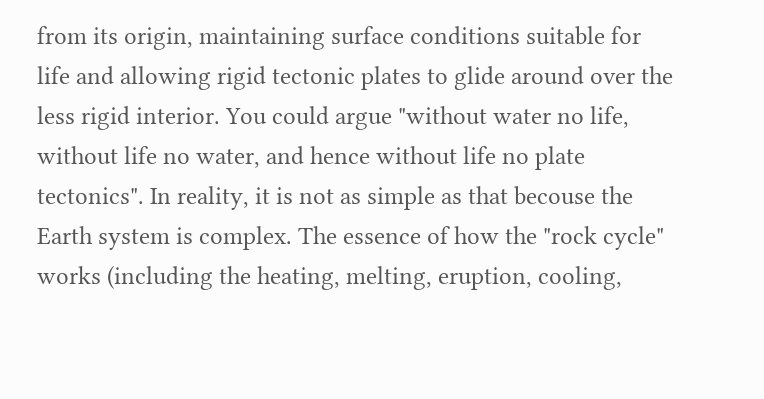from its origin, maintaining surface conditions suitable for life and allowing rigid tectonic plates to glide around over the less rigid interior. You could argue "without water no life, without life no water, and hence without life no plate tectonics". In reality, it is not as simple as that becouse the Earth system is complex. The essence of how the "rock cycle" works (including the heating, melting, eruption, cooling,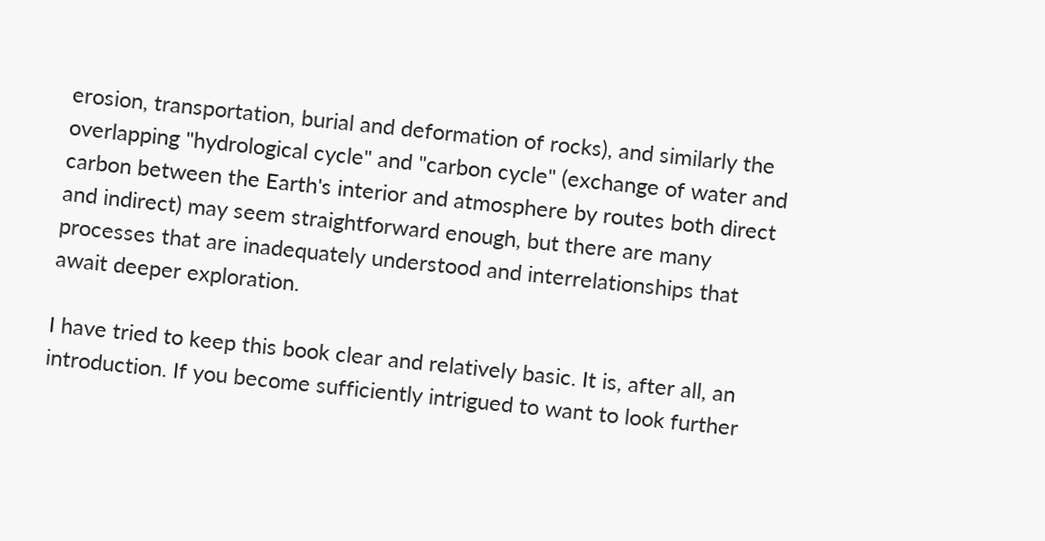erosion, transportation, burial and deformation of rocks), and similarly the overlapping "hydrological cycle" and "carbon cycle" (exchange of water and carbon between the Earth's interior and atmosphere by routes both direct and indirect) may seem straightforward enough, but there are many processes that are inadequately understood and interrelationships that await deeper exploration.

I have tried to keep this book clear and relatively basic. It is, after all, an introduction. If you become sufficiently intrigued to want to look further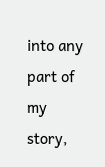into any part of my story,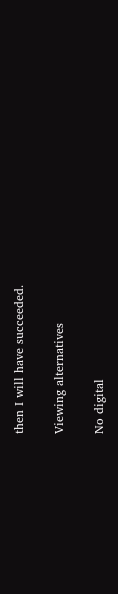then I will have succeeded.

Viewing alternatives

No digital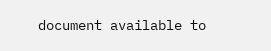document available to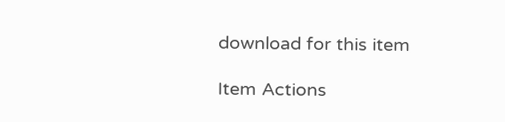download for this item

Item Actions